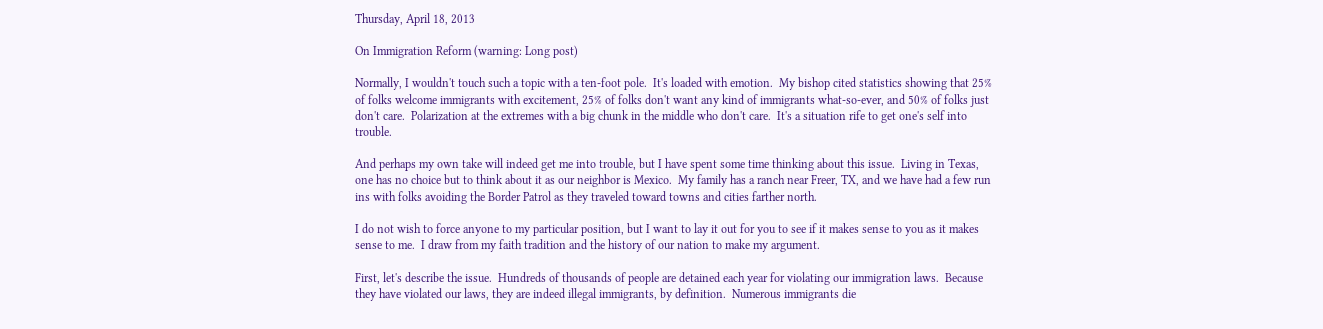Thursday, April 18, 2013

On Immigration Reform (warning: Long post)

Normally, I wouldn't touch such a topic with a ten-foot pole.  It's loaded with emotion.  My bishop cited statistics showing that 25% of folks welcome immigrants with excitement, 25% of folks don't want any kind of immigrants what-so-ever, and 50% of folks just don't care.  Polarization at the extremes with a big chunk in the middle who don't care.  It's a situation rife to get one's self into trouble.

And perhaps my own take will indeed get me into trouble, but I have spent some time thinking about this issue.  Living in Texas, one has no choice but to think about it as our neighbor is Mexico.  My family has a ranch near Freer, TX, and we have had a few run ins with folks avoiding the Border Patrol as they traveled toward towns and cities farther north.

I do not wish to force anyone to my particular position, but I want to lay it out for you to see if it makes sense to you as it makes sense to me.  I draw from my faith tradition and the history of our nation to make my argument.

First, let's describe the issue.  Hundreds of thousands of people are detained each year for violating our immigration laws.  Because they have violated our laws, they are indeed illegal immigrants, by definition.  Numerous immigrants die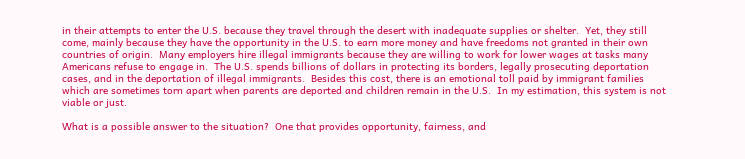in their attempts to enter the U.S. because they travel through the desert with inadequate supplies or shelter.  Yet, they still come, mainly because they have the opportunity in the U.S. to earn more money and have freedoms not granted in their own countries of origin.  Many employers hire illegal immigrants because they are willing to work for lower wages at tasks many Americans refuse to engage in.  The U.S. spends billions of dollars in protecting its borders, legally prosecuting deportation cases, and in the deportation of illegal immigrants.  Besides this cost, there is an emotional toll paid by immigrant families which are sometimes torn apart when parents are deported and children remain in the U.S.  In my estimation, this system is not viable or just.

What is a possible answer to the situation?  One that provides opportunity, fairness, and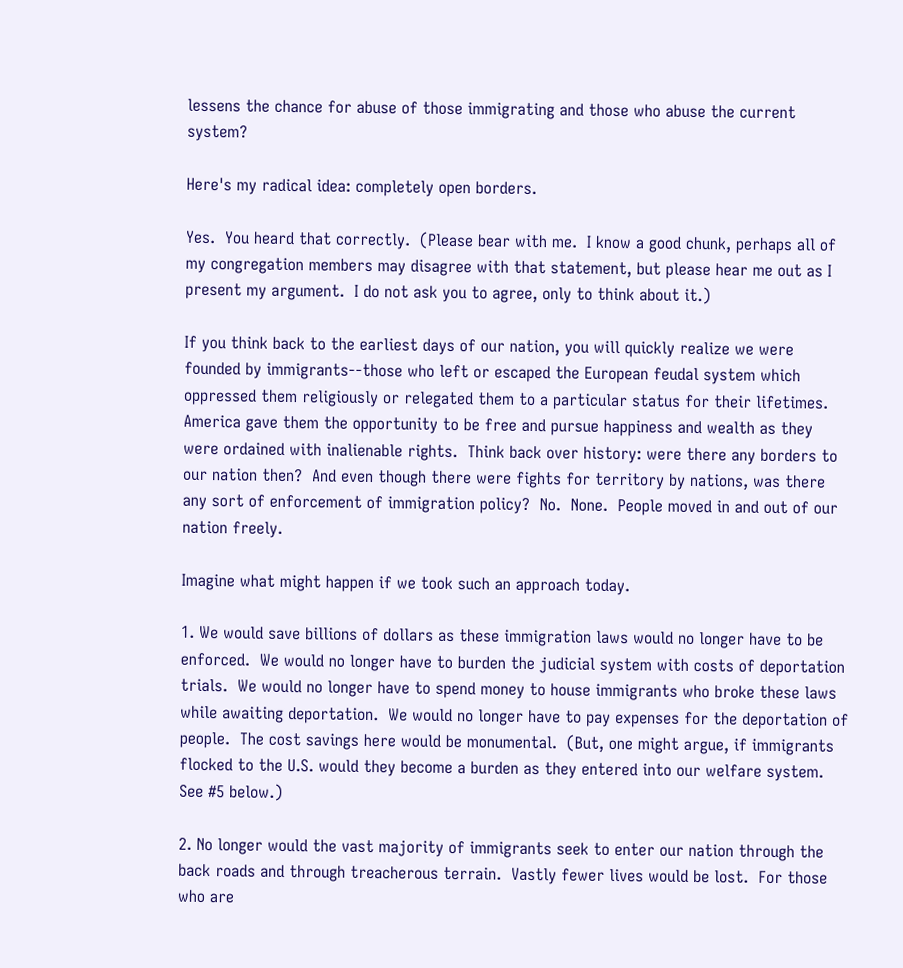lessens the chance for abuse of those immigrating and those who abuse the current system?

Here's my radical idea: completely open borders.

Yes.  You heard that correctly.  (Please bear with me.  I know a good chunk, perhaps all of my congregation members may disagree with that statement, but please hear me out as I present my argument.  I do not ask you to agree, only to think about it.)

If you think back to the earliest days of our nation, you will quickly realize we were founded by immigrants--those who left or escaped the European feudal system which oppressed them religiously or relegated them to a particular status for their lifetimes.  America gave them the opportunity to be free and pursue happiness and wealth as they were ordained with inalienable rights.  Think back over history: were there any borders to our nation then?  And even though there were fights for territory by nations, was there any sort of enforcement of immigration policy?  No.  None.  People moved in and out of our nation freely.

Imagine what might happen if we took such an approach today.

1. We would save billions of dollars as these immigration laws would no longer have to be enforced.  We would no longer have to burden the judicial system with costs of deportation trials.  We would no longer have to spend money to house immigrants who broke these laws while awaiting deportation.  We would no longer have to pay expenses for the deportation of people.  The cost savings here would be monumental.  (But, one might argue, if immigrants flocked to the U.S. would they become a burden as they entered into our welfare system.  See #5 below.)

2. No longer would the vast majority of immigrants seek to enter our nation through the back roads and through treacherous terrain.  Vastly fewer lives would be lost.  For those who are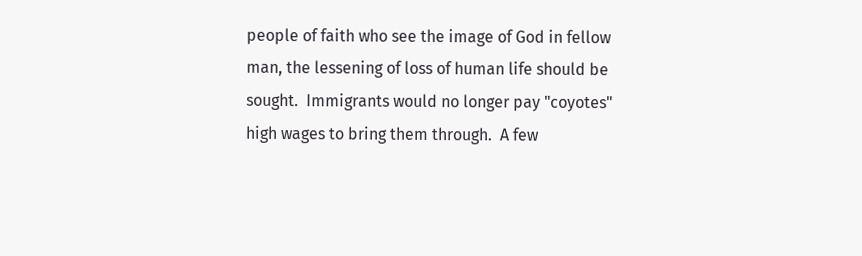people of faith who see the image of God in fellow man, the lessening of loss of human life should be sought.  Immigrants would no longer pay "coyotes" high wages to bring them through.  A few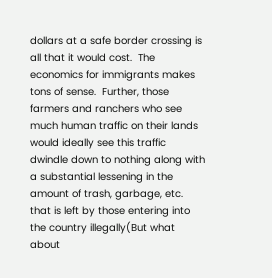dollars at a safe border crossing is all that it would cost.  The economics for immigrants makes tons of sense.  Further, those farmers and ranchers who see much human traffic on their lands would ideally see this traffic dwindle down to nothing along with a substantial lessening in the amount of trash, garbage, etc. that is left by those entering into the country illegally(But what about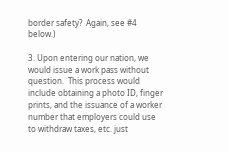border safety?  Again, see #4 below.)

3. Upon entering our nation, we would issue a work pass without question.  This process would include obtaining a photo ID, finger prints, and the issuance of a worker number that employers could use to withdraw taxes, etc. just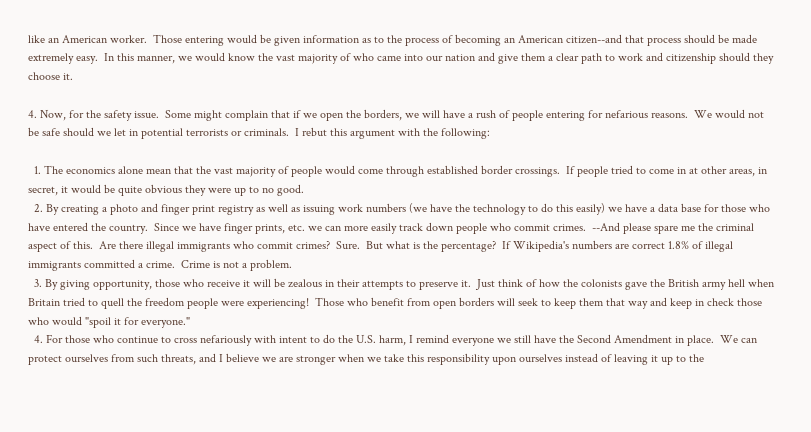like an American worker.  Those entering would be given information as to the process of becoming an American citizen--and that process should be made extremely easy.  In this manner, we would know the vast majority of who came into our nation and give them a clear path to work and citizenship should they choose it.

4. Now, for the safety issue.  Some might complain that if we open the borders, we will have a rush of people entering for nefarious reasons.  We would not be safe should we let in potential terrorists or criminals.  I rebut this argument with the following:

  1. The economics alone mean that the vast majority of people would come through established border crossings.  If people tried to come in at other areas, in secret, it would be quite obvious they were up to no good.
  2. By creating a photo and finger print registry as well as issuing work numbers (we have the technology to do this easily) we have a data base for those who have entered the country.  Since we have finger prints, etc. we can more easily track down people who commit crimes.  --And please spare me the criminal aspect of this.  Are there illegal immigrants who commit crimes?  Sure.  But what is the percentage?  If Wikipedia's numbers are correct 1.8% of illegal immigrants committed a crime.  Crime is not a problem.
  3. By giving opportunity, those who receive it will be zealous in their attempts to preserve it.  Just think of how the colonists gave the British army hell when Britain tried to quell the freedom people were experiencing!  Those who benefit from open borders will seek to keep them that way and keep in check those who would "spoil it for everyone."
  4. For those who continue to cross nefariously with intent to do the U.S. harm, I remind everyone we still have the Second Amendment in place.  We can protect ourselves from such threats, and I believe we are stronger when we take this responsibility upon ourselves instead of leaving it up to the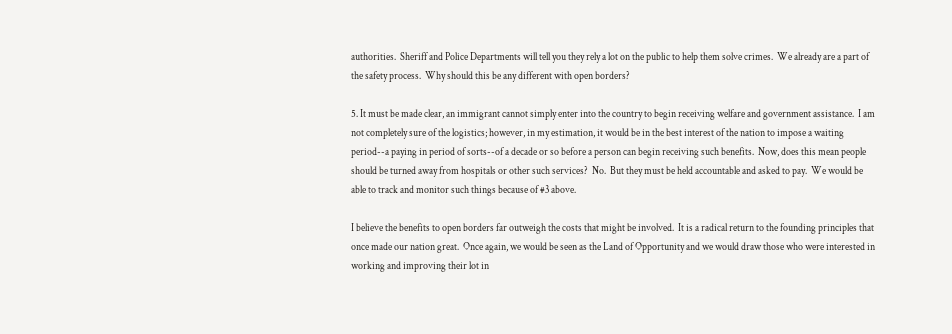authorities.  Sheriff and Police Departments will tell you they rely a lot on the public to help them solve crimes.  We already are a part of the safety process.  Why should this be any different with open borders?

5. It must be made clear, an immigrant cannot simply enter into the country to begin receiving welfare and government assistance.  I am not completely sure of the logistics; however, in my estimation, it would be in the best interest of the nation to impose a waiting period--a paying in period of sorts--of a decade or so before a person can begin receiving such benefits.  Now, does this mean people should be turned away from hospitals or other such services?  No.  But they must be held accountable and asked to pay.  We would be able to track and monitor such things because of #3 above.

I believe the benefits to open borders far outweigh the costs that might be involved.  It is a radical return to the founding principles that once made our nation great.  Once again, we would be seen as the Land of Opportunity and we would draw those who were interested in working and improving their lot in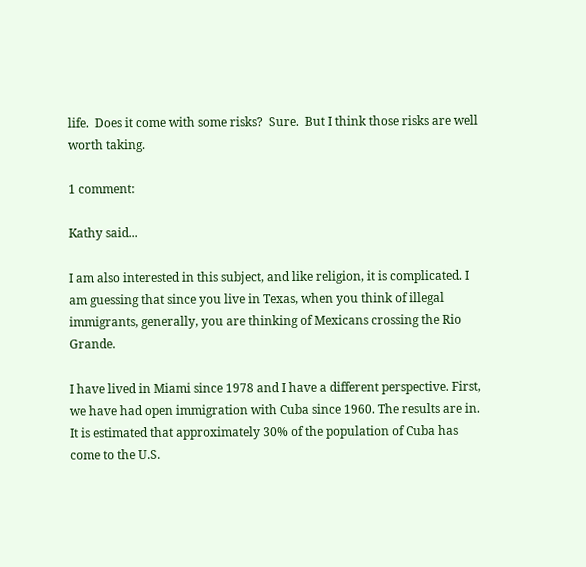life.  Does it come with some risks?  Sure.  But I think those risks are well worth taking.

1 comment:

Kathy said...

I am also interested in this subject, and like religion, it is complicated. I am guessing that since you live in Texas, when you think of illegal immigrants, generally, you are thinking of Mexicans crossing the Rio Grande.

I have lived in Miami since 1978 and I have a different perspective. First, we have had open immigration with Cuba since 1960. The results are in. It is estimated that approximately 30% of the population of Cuba has come to the U.S.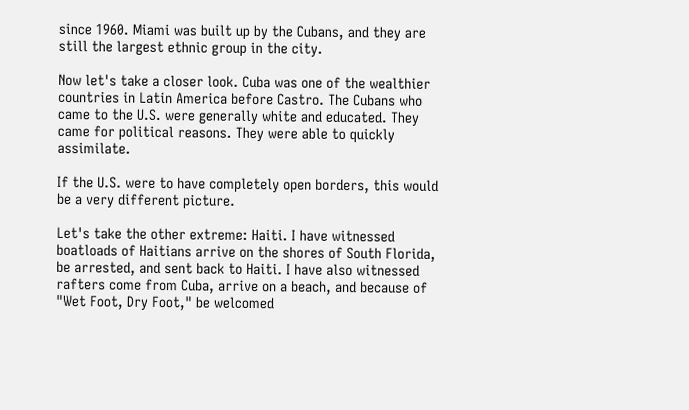since 1960. Miami was built up by the Cubans, and they are still the largest ethnic group in the city.

Now let's take a closer look. Cuba was one of the wealthier countries in Latin America before Castro. The Cubans who came to the U.S. were generally white and educated. They came for political reasons. They were able to quickly assimilate.

If the U.S. were to have completely open borders, this would be a very different picture.

Let's take the other extreme: Haiti. I have witnessed boatloads of Haitians arrive on the shores of South Florida, be arrested, and sent back to Haiti. I have also witnessed rafters come from Cuba, arrive on a beach, and because of "Wet Foot, Dry Foot," be welcomed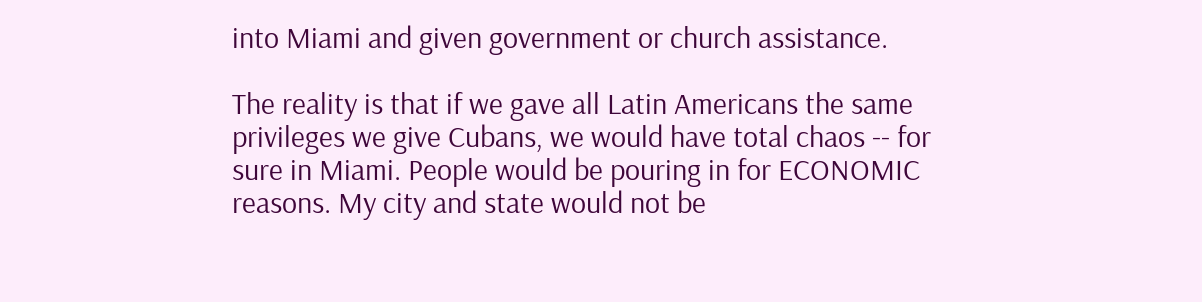into Miami and given government or church assistance.

The reality is that if we gave all Latin Americans the same privileges we give Cubans, we would have total chaos -- for sure in Miami. People would be pouring in for ECONOMIC reasons. My city and state would not be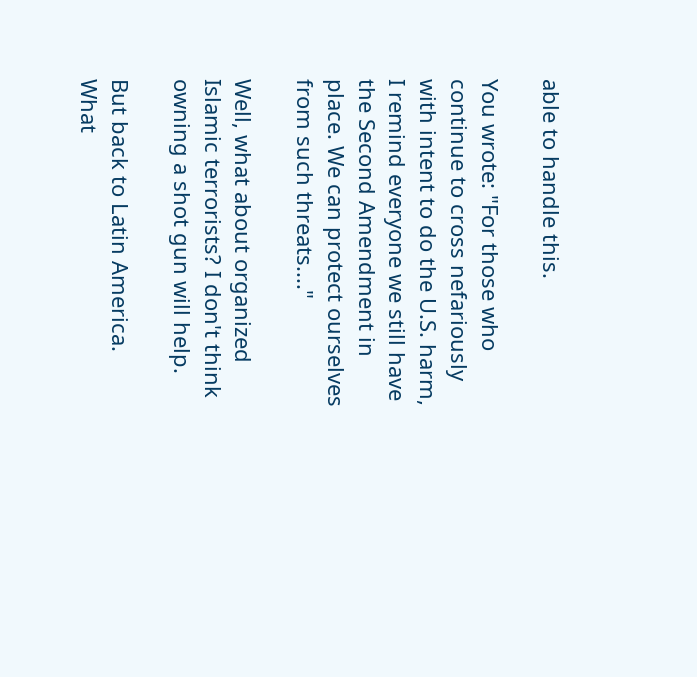able to handle this.

You wrote: "For those who continue to cross nefariously with intent to do the U.S. harm, I remind everyone we still have the Second Amendment in place. We can protect ourselves from such threats...."

Well, what about organized Islamic terrorists? I don't think owning a shot gun will help.

But back to Latin America. What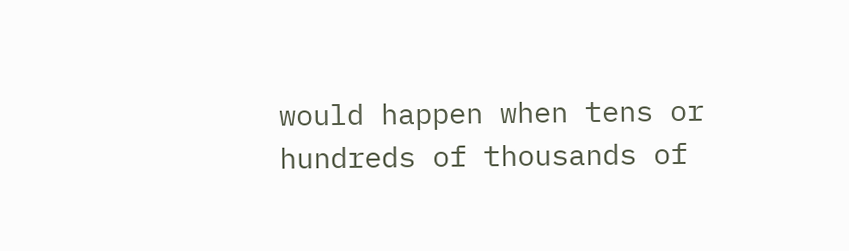would happen when tens or hundreds of thousands of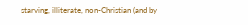starving, illiterate, non-Christian (and by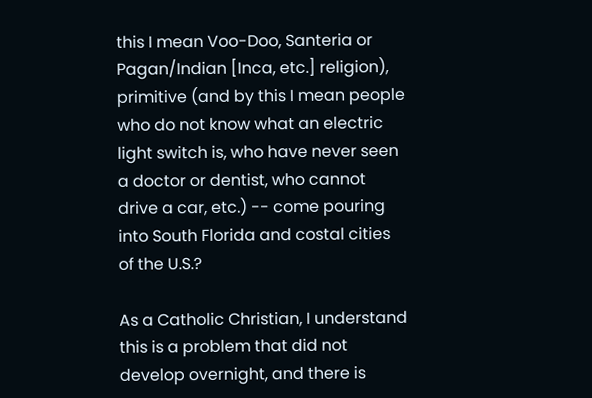this I mean Voo-Doo, Santeria or Pagan/Indian [Inca, etc.] religion), primitive (and by this I mean people who do not know what an electric light switch is, who have never seen a doctor or dentist, who cannot drive a car, etc.) -- come pouring into South Florida and costal cities of the U.S.?

As a Catholic Christian, I understand this is a problem that did not develop overnight, and there is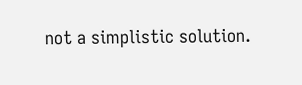not a simplistic solution.